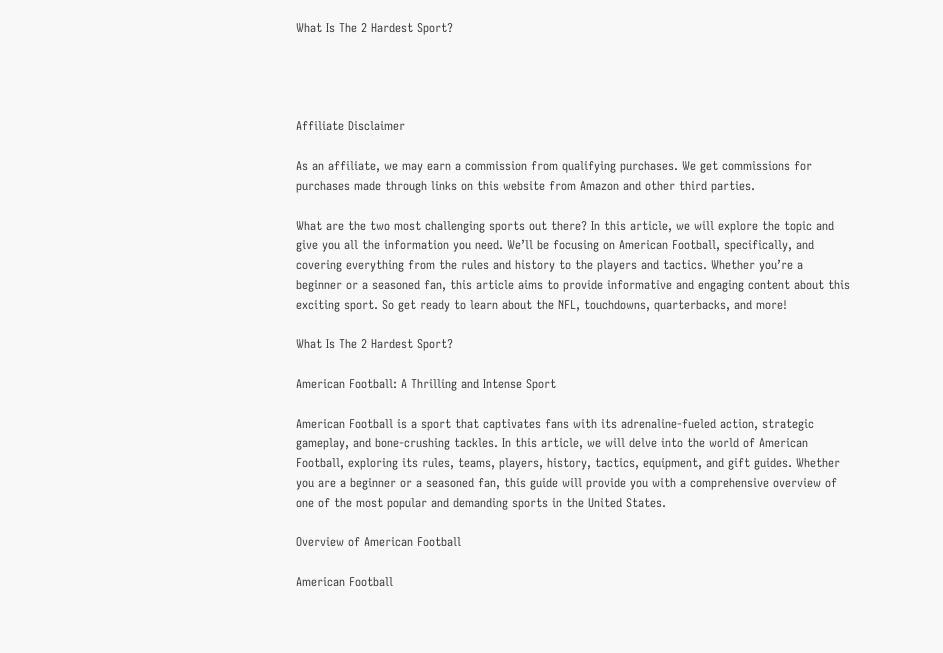What Is The 2 Hardest Sport?




Affiliate Disclaimer

As an affiliate, we may earn a commission from qualifying purchases. We get commissions for purchases made through links on this website from Amazon and other third parties.

What are the two most challenging sports out there? In this article, we will explore the topic and give you all the information you need. We’ll be focusing on American Football, specifically, and covering everything from the rules and history to the players and tactics. Whether you’re a beginner or a seasoned fan, this article aims to provide informative and engaging content about this exciting sport. So get ready to learn about the NFL, touchdowns, quarterbacks, and more!

What Is The 2 Hardest Sport?

American Football: A Thrilling and Intense Sport

American Football is a sport that captivates fans with its adrenaline-fueled action, strategic gameplay, and bone-crushing tackles. In this article, we will delve into the world of American Football, exploring its rules, teams, players, history, tactics, equipment, and gift guides. Whether you are a beginner or a seasoned fan, this guide will provide you with a comprehensive overview of one of the most popular and demanding sports in the United States.

Overview of American Football

American Football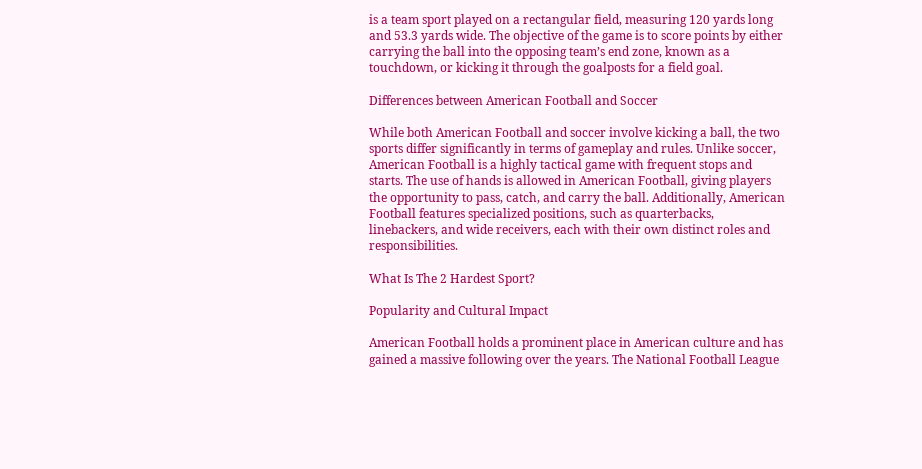is a team sport played on a rectangular field, measuring 120 yards long and 53.3 yards wide. The objective of the game is to score points by either carrying the ball into the opposing team’s end zone, known as a touchdown, or kicking it through the goalposts for a field goal.

Differences between American Football and Soccer

While both American Football and soccer involve kicking a ball, the two sports differ significantly in terms of gameplay and rules. Unlike soccer, American Football is a highly tactical game with frequent stops and starts. The use of hands is allowed in American Football, giving players the opportunity to pass, catch, and carry the ball. Additionally, American Football features specialized positions, such as quarterbacks, linebackers, and wide receivers, each with their own distinct roles and responsibilities.

What Is The 2 Hardest Sport?

Popularity and Cultural Impact

American Football holds a prominent place in American culture and has gained a massive following over the years. The National Football League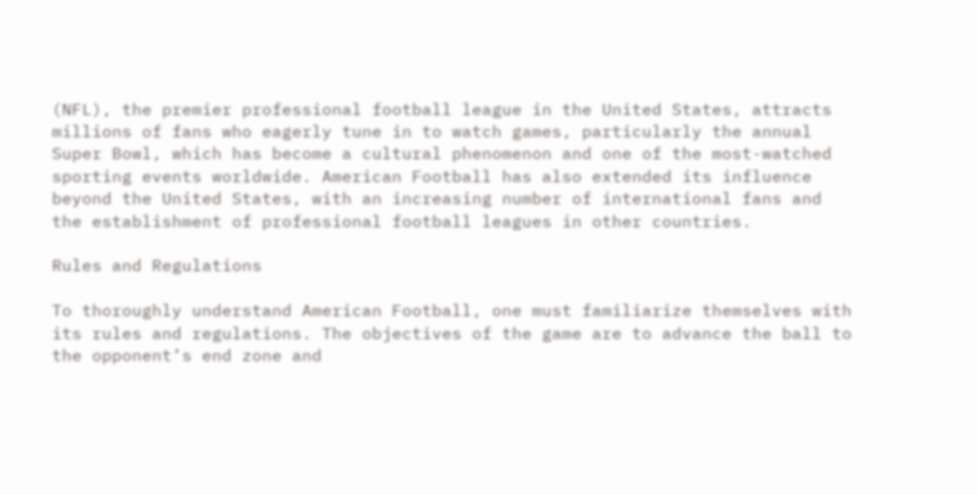(NFL), the premier professional football league in the United States, attracts millions of fans who eagerly tune in to watch games, particularly the annual Super Bowl, which has become a cultural phenomenon and one of the most-watched sporting events worldwide. American Football has also extended its influence beyond the United States, with an increasing number of international fans and the establishment of professional football leagues in other countries.

Rules and Regulations

To thoroughly understand American Football, one must familiarize themselves with its rules and regulations. The objectives of the game are to advance the ball to the opponent’s end zone and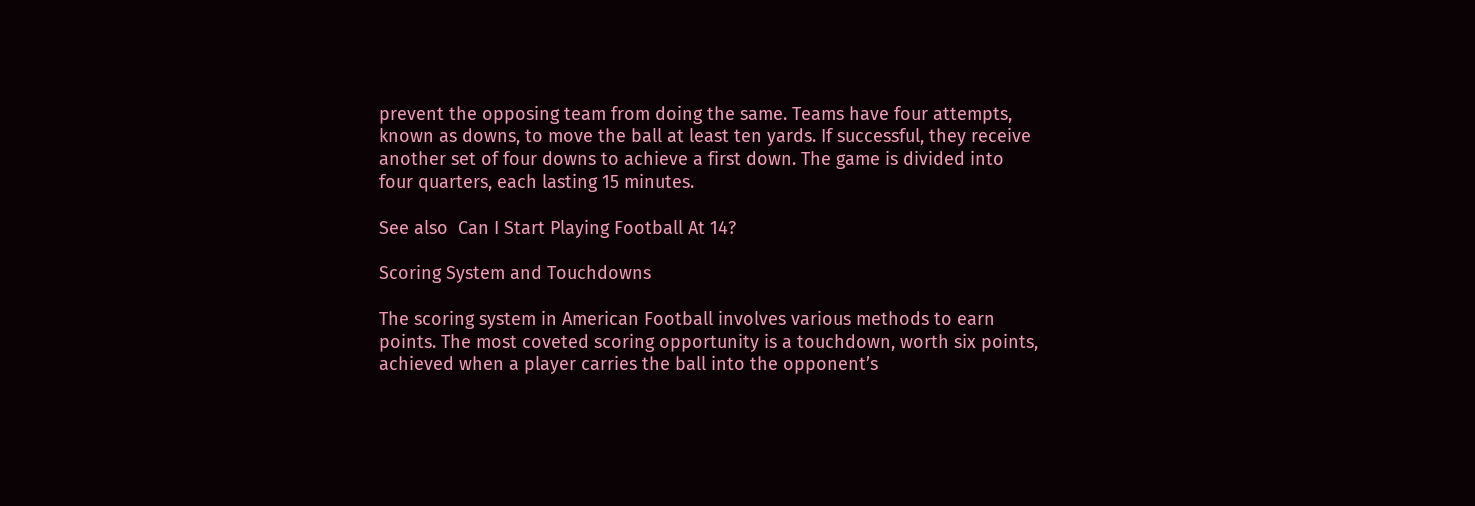prevent the opposing team from doing the same. Teams have four attempts, known as downs, to move the ball at least ten yards. If successful, they receive another set of four downs to achieve a first down. The game is divided into four quarters, each lasting 15 minutes.

See also  Can I Start Playing Football At 14?

Scoring System and Touchdowns

The scoring system in American Football involves various methods to earn points. The most coveted scoring opportunity is a touchdown, worth six points, achieved when a player carries the ball into the opponent’s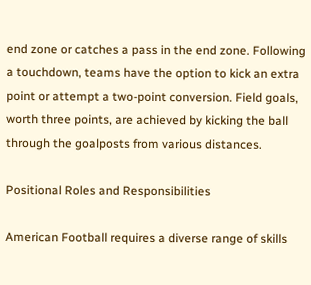end zone or catches a pass in the end zone. Following a touchdown, teams have the option to kick an extra point or attempt a two-point conversion. Field goals, worth three points, are achieved by kicking the ball through the goalposts from various distances.

Positional Roles and Responsibilities

American Football requires a diverse range of skills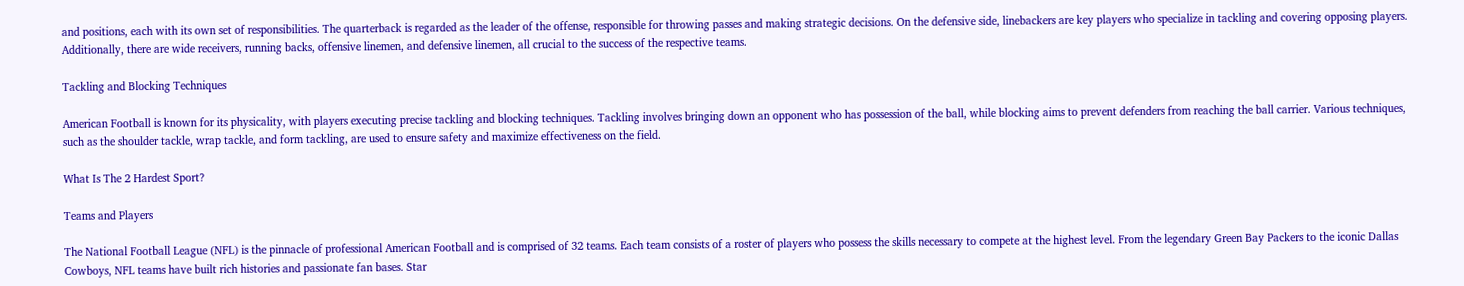and positions, each with its own set of responsibilities. The quarterback is regarded as the leader of the offense, responsible for throwing passes and making strategic decisions. On the defensive side, linebackers are key players who specialize in tackling and covering opposing players. Additionally, there are wide receivers, running backs, offensive linemen, and defensive linemen, all crucial to the success of the respective teams.

Tackling and Blocking Techniques

American Football is known for its physicality, with players executing precise tackling and blocking techniques. Tackling involves bringing down an opponent who has possession of the ball, while blocking aims to prevent defenders from reaching the ball carrier. Various techniques, such as the shoulder tackle, wrap tackle, and form tackling, are used to ensure safety and maximize effectiveness on the field.

What Is The 2 Hardest Sport?

Teams and Players

The National Football League (NFL) is the pinnacle of professional American Football and is comprised of 32 teams. Each team consists of a roster of players who possess the skills necessary to compete at the highest level. From the legendary Green Bay Packers to the iconic Dallas Cowboys, NFL teams have built rich histories and passionate fan bases. Star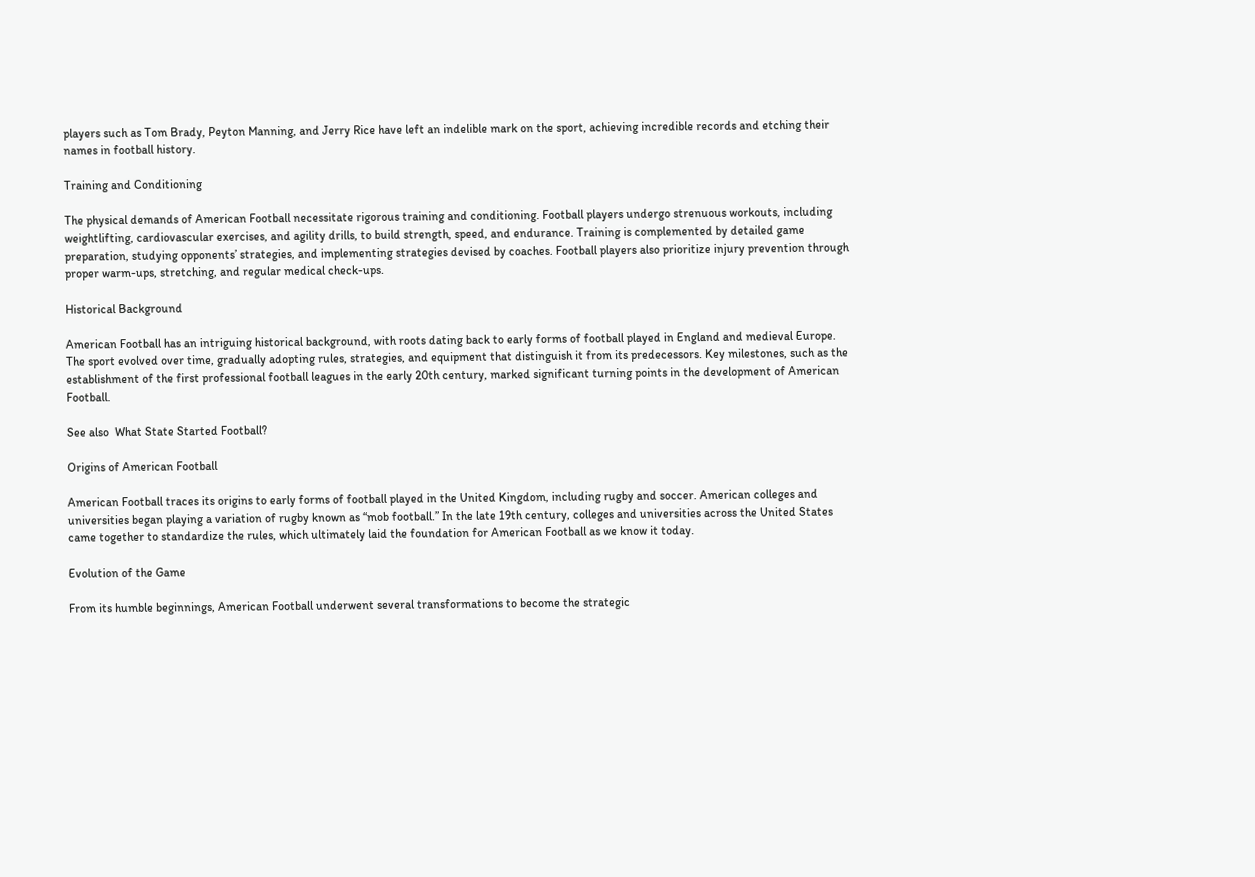players such as Tom Brady, Peyton Manning, and Jerry Rice have left an indelible mark on the sport, achieving incredible records and etching their names in football history.

Training and Conditioning

The physical demands of American Football necessitate rigorous training and conditioning. Football players undergo strenuous workouts, including weightlifting, cardiovascular exercises, and agility drills, to build strength, speed, and endurance. Training is complemented by detailed game preparation, studying opponents’ strategies, and implementing strategies devised by coaches. Football players also prioritize injury prevention through proper warm-ups, stretching, and regular medical check-ups.

Historical Background

American Football has an intriguing historical background, with roots dating back to early forms of football played in England and medieval Europe. The sport evolved over time, gradually adopting rules, strategies, and equipment that distinguish it from its predecessors. Key milestones, such as the establishment of the first professional football leagues in the early 20th century, marked significant turning points in the development of American Football.

See also  What State Started Football?

Origins of American Football

American Football traces its origins to early forms of football played in the United Kingdom, including rugby and soccer. American colleges and universities began playing a variation of rugby known as “mob football.” In the late 19th century, colleges and universities across the United States came together to standardize the rules, which ultimately laid the foundation for American Football as we know it today.

Evolution of the Game

From its humble beginnings, American Football underwent several transformations to become the strategic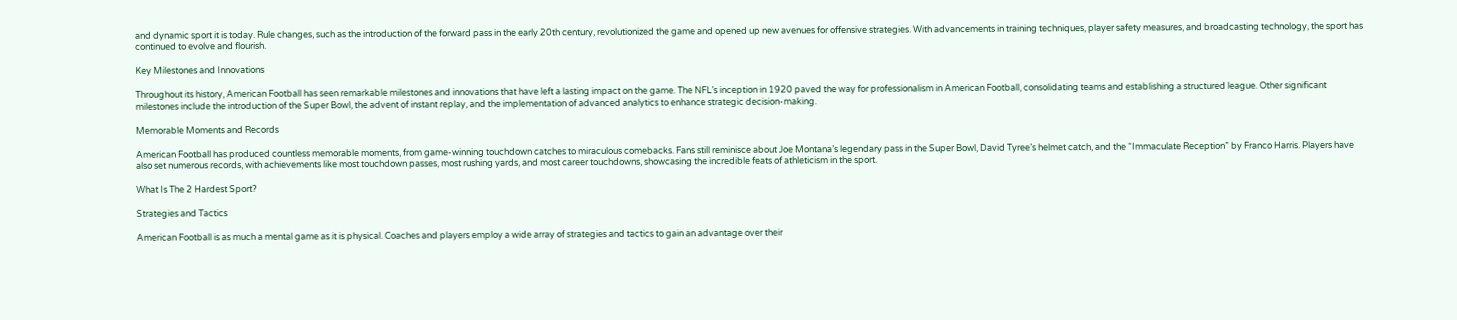and dynamic sport it is today. Rule changes, such as the introduction of the forward pass in the early 20th century, revolutionized the game and opened up new avenues for offensive strategies. With advancements in training techniques, player safety measures, and broadcasting technology, the sport has continued to evolve and flourish.

Key Milestones and Innovations

Throughout its history, American Football has seen remarkable milestones and innovations that have left a lasting impact on the game. The NFL’s inception in 1920 paved the way for professionalism in American Football, consolidating teams and establishing a structured league. Other significant milestones include the introduction of the Super Bowl, the advent of instant replay, and the implementation of advanced analytics to enhance strategic decision-making.

Memorable Moments and Records

American Football has produced countless memorable moments, from game-winning touchdown catches to miraculous comebacks. Fans still reminisce about Joe Montana’s legendary pass in the Super Bowl, David Tyree’s helmet catch, and the “Immaculate Reception” by Franco Harris. Players have also set numerous records, with achievements like most touchdown passes, most rushing yards, and most career touchdowns, showcasing the incredible feats of athleticism in the sport.

What Is The 2 Hardest Sport?

Strategies and Tactics

American Football is as much a mental game as it is physical. Coaches and players employ a wide array of strategies and tactics to gain an advantage over their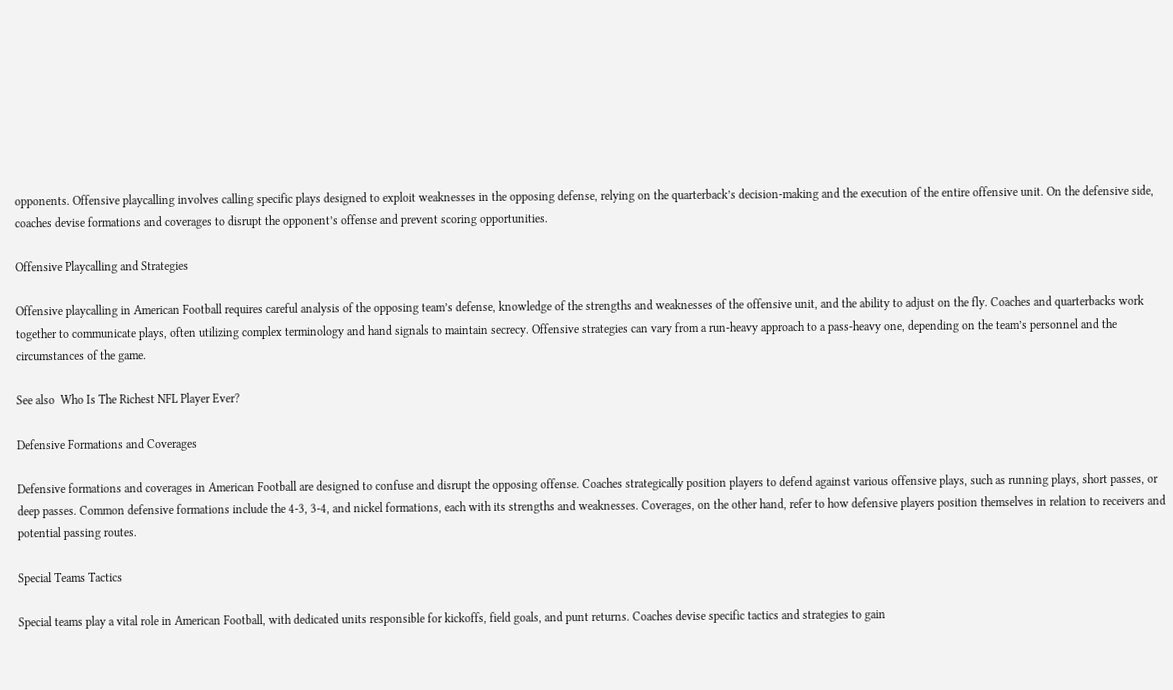opponents. Offensive playcalling involves calling specific plays designed to exploit weaknesses in the opposing defense, relying on the quarterback’s decision-making and the execution of the entire offensive unit. On the defensive side, coaches devise formations and coverages to disrupt the opponent’s offense and prevent scoring opportunities.

Offensive Playcalling and Strategies

Offensive playcalling in American Football requires careful analysis of the opposing team’s defense, knowledge of the strengths and weaknesses of the offensive unit, and the ability to adjust on the fly. Coaches and quarterbacks work together to communicate plays, often utilizing complex terminology and hand signals to maintain secrecy. Offensive strategies can vary from a run-heavy approach to a pass-heavy one, depending on the team’s personnel and the circumstances of the game.

See also  Who Is The Richest NFL Player Ever?

Defensive Formations and Coverages

Defensive formations and coverages in American Football are designed to confuse and disrupt the opposing offense. Coaches strategically position players to defend against various offensive plays, such as running plays, short passes, or deep passes. Common defensive formations include the 4-3, 3-4, and nickel formations, each with its strengths and weaknesses. Coverages, on the other hand, refer to how defensive players position themselves in relation to receivers and potential passing routes.

Special Teams Tactics

Special teams play a vital role in American Football, with dedicated units responsible for kickoffs, field goals, and punt returns. Coaches devise specific tactics and strategies to gain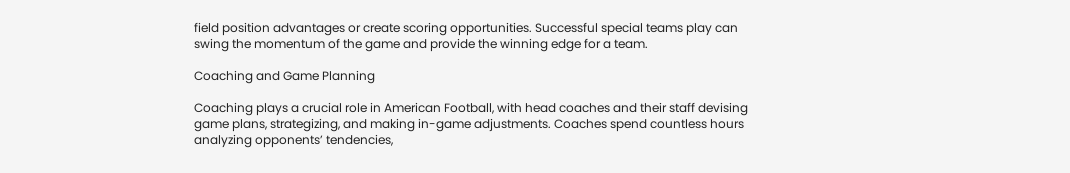field position advantages or create scoring opportunities. Successful special teams play can swing the momentum of the game and provide the winning edge for a team.

Coaching and Game Planning

Coaching plays a crucial role in American Football, with head coaches and their staff devising game plans, strategizing, and making in-game adjustments. Coaches spend countless hours analyzing opponents’ tendencies,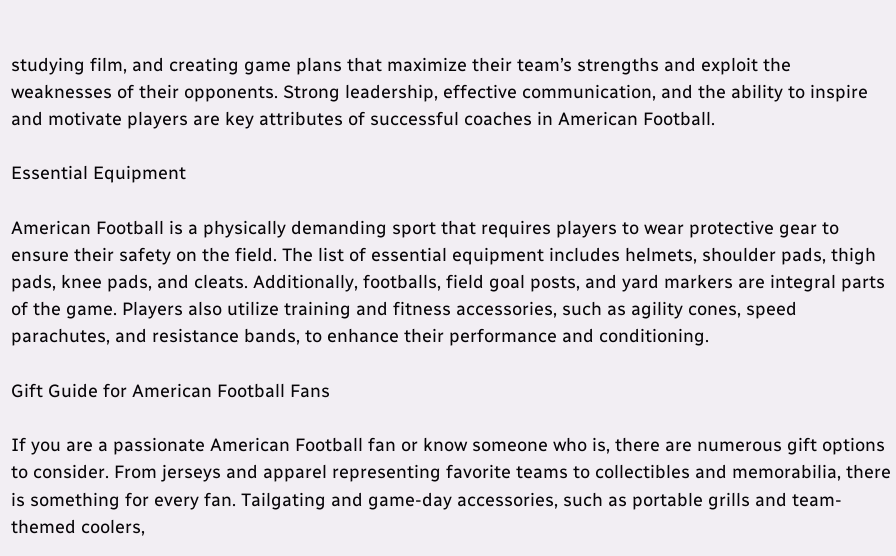studying film, and creating game plans that maximize their team’s strengths and exploit the weaknesses of their opponents. Strong leadership, effective communication, and the ability to inspire and motivate players are key attributes of successful coaches in American Football.

Essential Equipment

American Football is a physically demanding sport that requires players to wear protective gear to ensure their safety on the field. The list of essential equipment includes helmets, shoulder pads, thigh pads, knee pads, and cleats. Additionally, footballs, field goal posts, and yard markers are integral parts of the game. Players also utilize training and fitness accessories, such as agility cones, speed parachutes, and resistance bands, to enhance their performance and conditioning.

Gift Guide for American Football Fans

If you are a passionate American Football fan or know someone who is, there are numerous gift options to consider. From jerseys and apparel representing favorite teams to collectibles and memorabilia, there is something for every fan. Tailgating and game-day accessories, such as portable grills and team-themed coolers,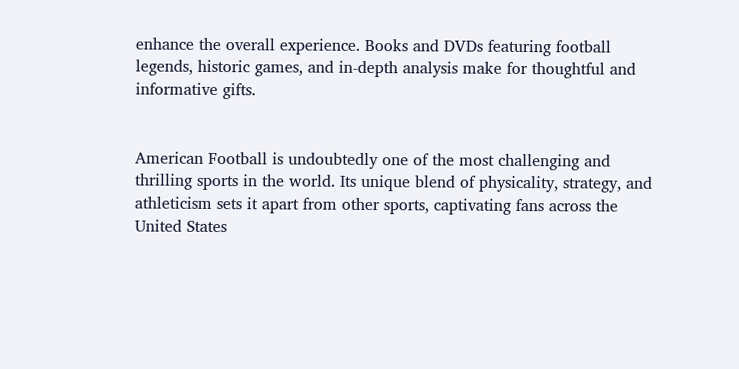enhance the overall experience. Books and DVDs featuring football legends, historic games, and in-depth analysis make for thoughtful and informative gifts.


American Football is undoubtedly one of the most challenging and thrilling sports in the world. Its unique blend of physicality, strategy, and athleticism sets it apart from other sports, captivating fans across the United States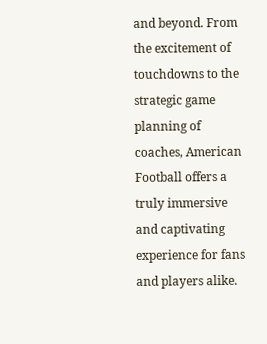and beyond. From the excitement of touchdowns to the strategic game planning of coaches, American Football offers a truly immersive and captivating experience for fans and players alike.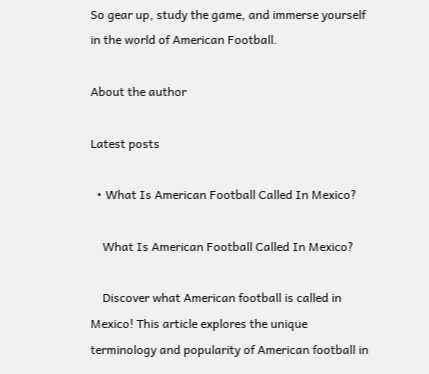So gear up, study the game, and immerse yourself in the world of American Football.

About the author

Latest posts

  • What Is American Football Called In Mexico?

    What Is American Football Called In Mexico?

    Discover what American football is called in Mexico! This article explores the unique terminology and popularity of American football in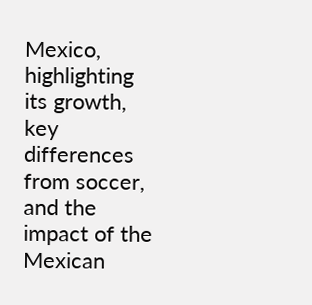Mexico, highlighting its growth, key differences from soccer, and the impact of the Mexican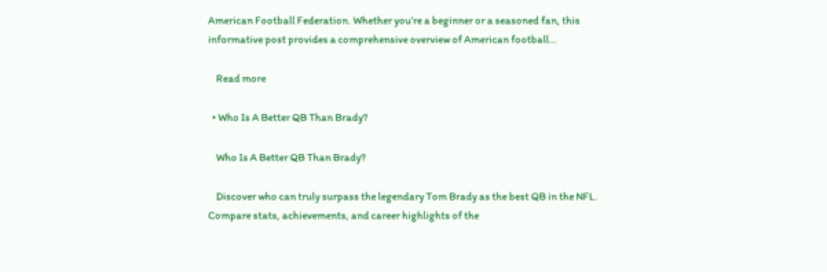American Football Federation. Whether you’re a beginner or a seasoned fan, this informative post provides a comprehensive overview of American football…

    Read more

  • Who Is A Better QB Than Brady?

    Who Is A Better QB Than Brady?

    Discover who can truly surpass the legendary Tom Brady as the best QB in the NFL. Compare stats, achievements, and career highlights of the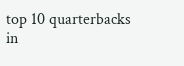top 10 quarterbacks in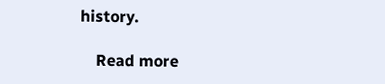history.

    Read more